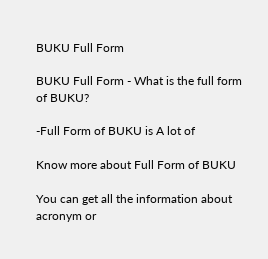BUKU Full Form

BUKU Full Form - What is the full form of BUKU?

-Full Form of BUKU is A lot of

Know more about Full Form of BUKU

You can get all the information about acronym or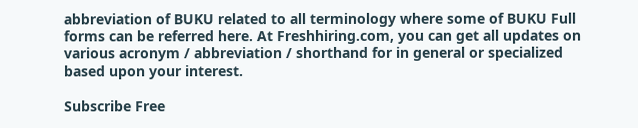abbreviation of BUKU related to all terminology where some of BUKU Full forms can be referred here. At Freshhiring.com, you can get all updates on various acronym / abbreviation / shorthand for in general or specialized based upon your interest.

Subscribe Free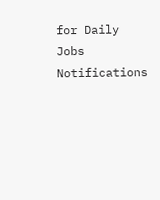for Daily Jobs Notifications